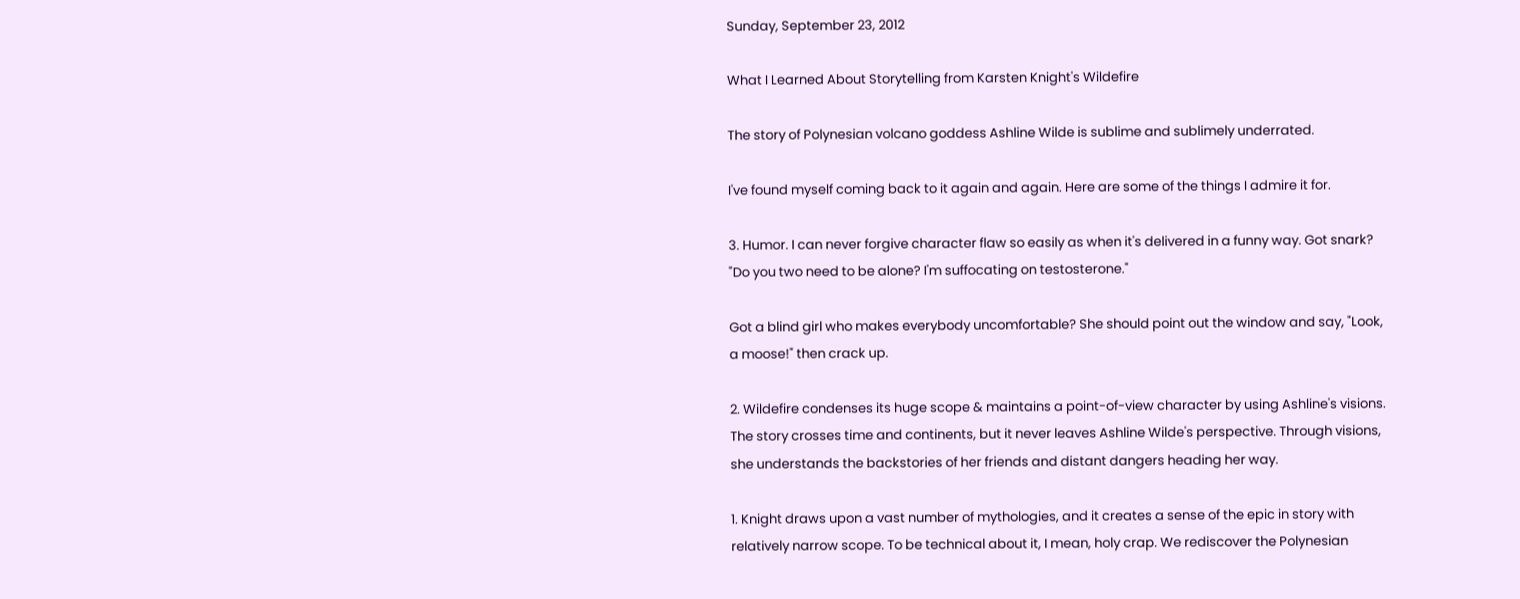Sunday, September 23, 2012

What I Learned About Storytelling from Karsten Knight's Wildefire

The story of Polynesian volcano goddess Ashline Wilde is sublime and sublimely underrated.

I've found myself coming back to it again and again. Here are some of the things I admire it for.

3. Humor. I can never forgive character flaw so easily as when it's delivered in a funny way. Got snark? "Do you two need to be alone? I'm suffocating on testosterone."

Got a blind girl who makes everybody uncomfortable? She should point out the window and say, "Look, a moose!" then crack up.

2. Wildefire condenses its huge scope & maintains a point-of-view character by using Ashline's visions. The story crosses time and continents, but it never leaves Ashline Wilde's perspective. Through visions, she understands the backstories of her friends and distant dangers heading her way.

1. Knight draws upon a vast number of mythologies, and it creates a sense of the epic in story with relatively narrow scope. To be technical about it, I mean, holy crap. We rediscover the Polynesian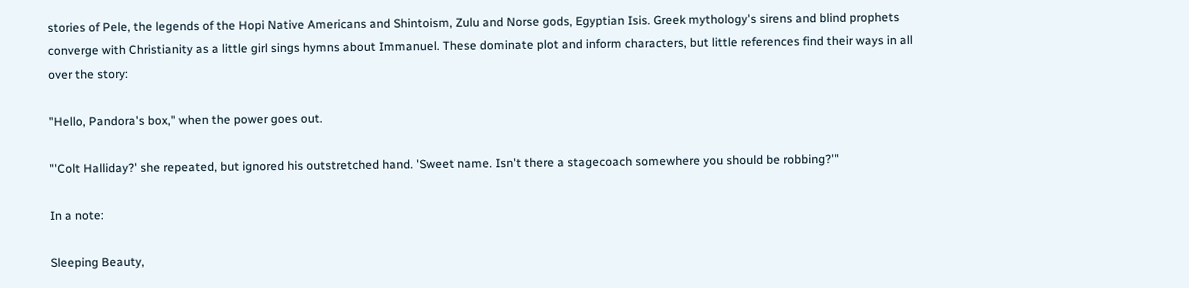stories of Pele, the legends of the Hopi Native Americans and Shintoism, Zulu and Norse gods, Egyptian Isis. Greek mythology's sirens and blind prophets converge with Christianity as a little girl sings hymns about Immanuel. These dominate plot and inform characters, but little references find their ways in all over the story:

"Hello, Pandora's box," when the power goes out.

"'Colt Halliday?' she repeated, but ignored his outstretched hand. 'Sweet name. Isn't there a stagecoach somewhere you should be robbing?'"

In a note:

Sleeping Beauty,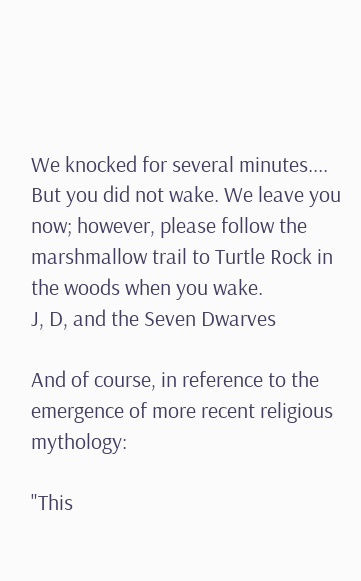We knocked for several minutes.... But you did not wake. We leave you now; however, please follow the marshmallow trail to Turtle Rock in the woods when you wake.
J, D, and the Seven Dwarves

And of course, in reference to the emergence of more recent religious mythology:

"This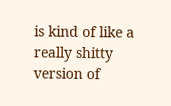is kind of like a really shitty version of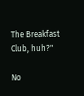The Breakfast Club, huh?"

No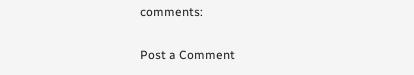comments:

Post a Comment